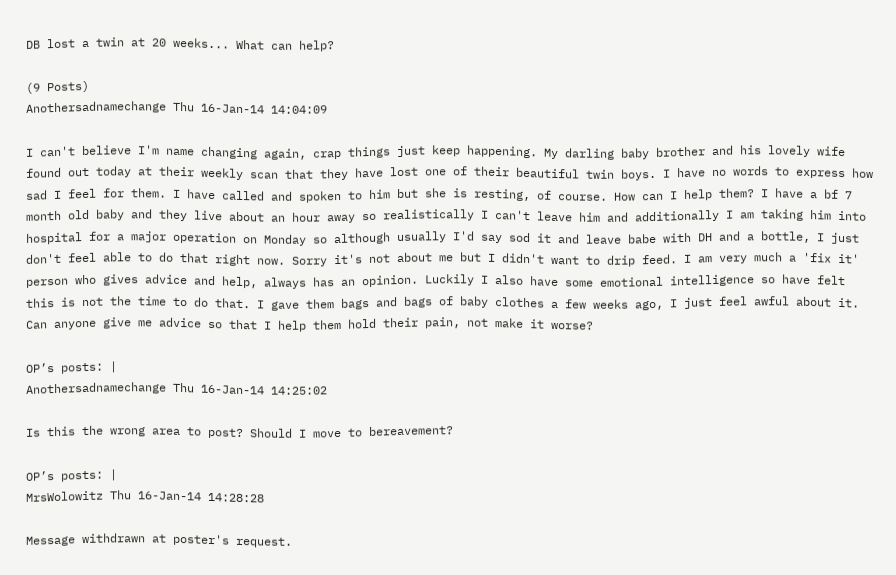DB lost a twin at 20 weeks... What can help?

(9 Posts)
Anothersadnamechange Thu 16-Jan-14 14:04:09

I can't believe I'm name changing again, crap things just keep happening. My darling baby brother and his lovely wife found out today at their weekly scan that they have lost one of their beautiful twin boys. I have no words to express how sad I feel for them. I have called and spoken to him but she is resting, of course. How can I help them? I have a bf 7 month old baby and they live about an hour away so realistically I can't leave him and additionally I am taking him into hospital for a major operation on Monday so although usually I'd say sod it and leave babe with DH and a bottle, I just don't feel able to do that right now. Sorry it's not about me but I didn't want to drip feed. I am very much a 'fix it' person who gives advice and help, always has an opinion. Luckily I also have some emotional intelligence so have felt this is not the time to do that. I gave them bags and bags of baby clothes a few weeks ago, I just feel awful about it. Can anyone give me advice so that I help them hold their pain, not make it worse?

OP’s posts: |
Anothersadnamechange Thu 16-Jan-14 14:25:02

Is this the wrong area to post? Should I move to bereavement?

OP’s posts: |
MrsWolowitz Thu 16-Jan-14 14:28:28

Message withdrawn at poster's request.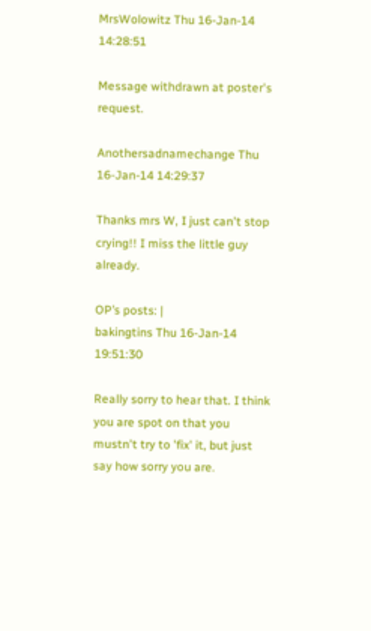MrsWolowitz Thu 16-Jan-14 14:28:51

Message withdrawn at poster's request.

Anothersadnamechange Thu 16-Jan-14 14:29:37

Thanks mrs W, I just can't stop crying!! I miss the little guy already.

OP’s posts: |
bakingtins Thu 16-Jan-14 19:51:30

Really sorry to hear that. I think you are spot on that you mustn't try to 'fix' it, but just say how sorry you are.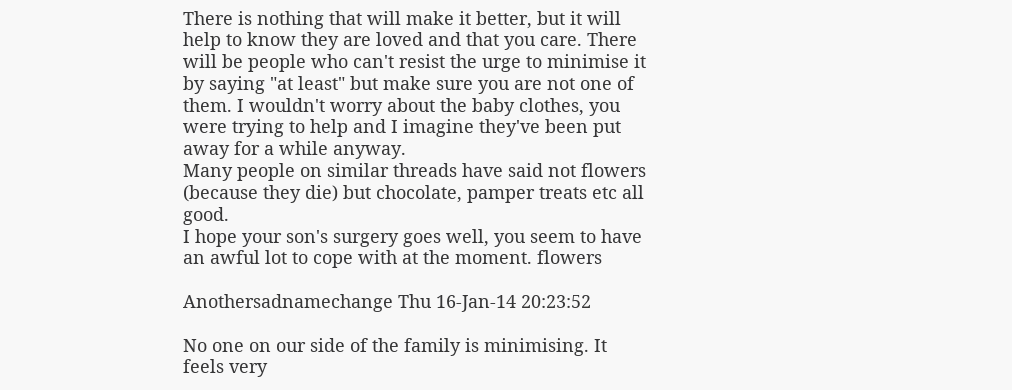There is nothing that will make it better, but it will help to know they are loved and that you care. There will be people who can't resist the urge to minimise it by saying "at least" but make sure you are not one of them. I wouldn't worry about the baby clothes, you were trying to help and I imagine they've been put away for a while anyway.
Many people on similar threads have said not flowers (because they die) but chocolate, pamper treats etc all good.
I hope your son's surgery goes well, you seem to have an awful lot to cope with at the moment. flowers

Anothersadnamechange Thu 16-Jan-14 20:23:52

No one on our side of the family is minimising. It feels very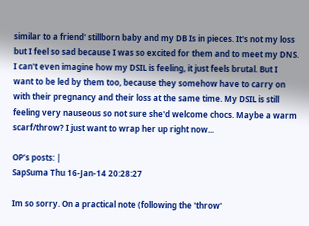similar to a friend' stillborn baby and my DB Is in pieces. It's not my loss but I feel so sad because I was so excited for them and to meet my DNS. I can't even imagine how my DSIL is feeling, it just feels brutal. But I want to be led by them too, because they somehow have to carry on with their pregnancy and their loss at the same time. My DSIL is still feeling very nauseous so not sure she'd welcome chocs. Maybe a warm scarf/throw? I just want to wrap her up right now...

OP’s posts: |
SapSuma Thu 16-Jan-14 20:28:27

Im so sorry. On a practical note (following the 'throw'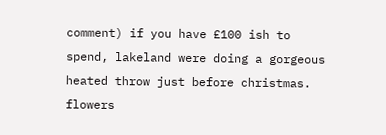comment) if you have £100 ish to spend, lakeland were doing a gorgeous heated throw just before christmas. flowers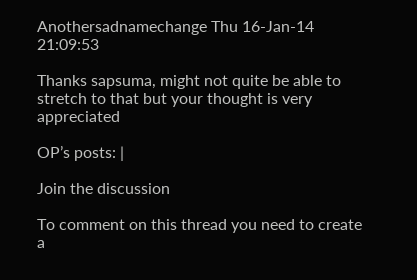Anothersadnamechange Thu 16-Jan-14 21:09:53

Thanks sapsuma, might not quite be able to stretch to that but your thought is very appreciated

OP’s posts: |

Join the discussion

To comment on this thread you need to create a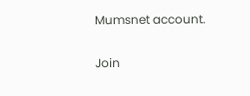Mumsnet account.

Join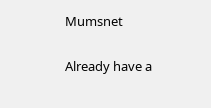Mumsnet

Already have a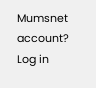Mumsnet account? Log in